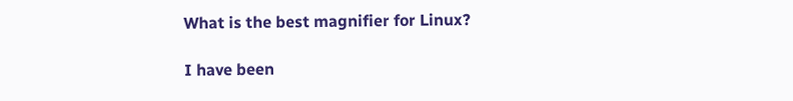What is the best magnifier for Linux?

I have been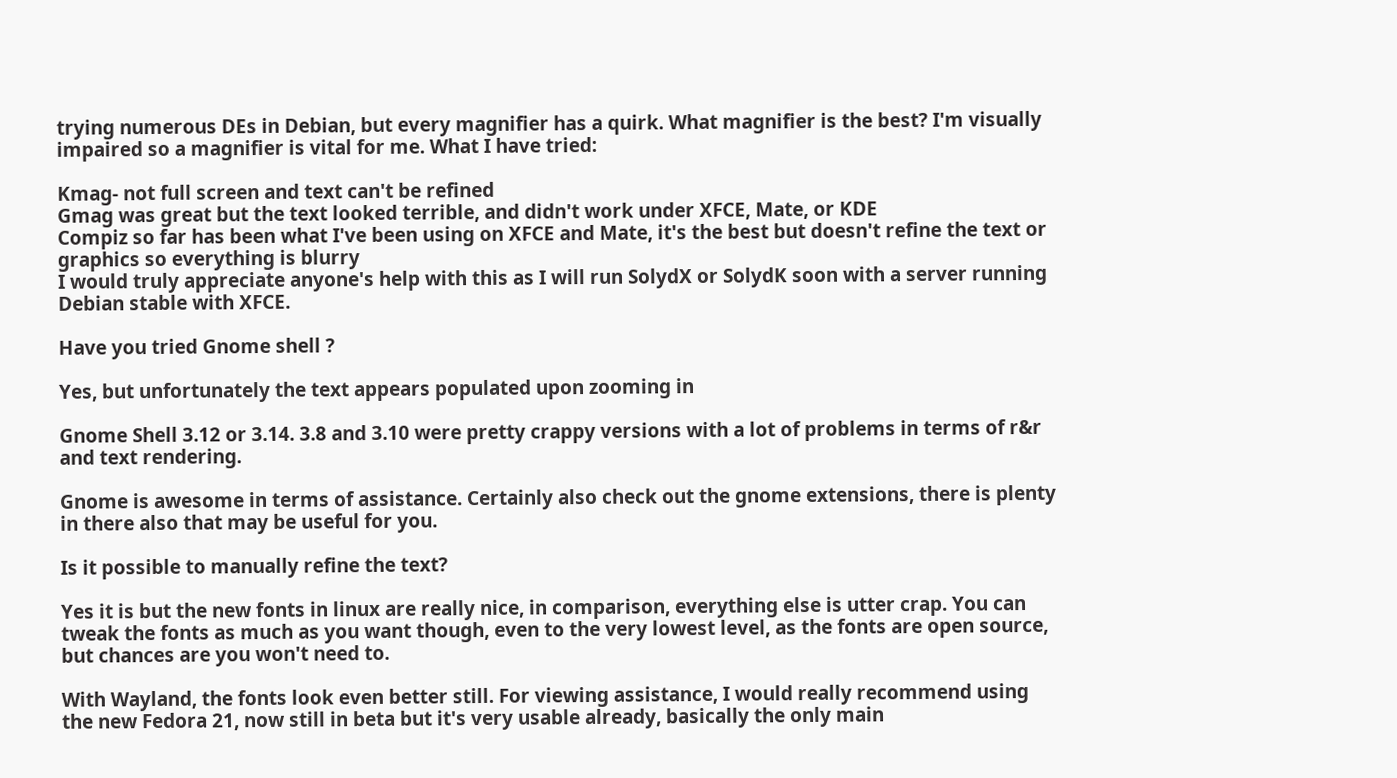trying numerous DEs in Debian, but every magnifier has a quirk. What magnifier is the best? I'm visually impaired so a magnifier is vital for me. What I have tried:

Kmag- not full screen and text can't be refined
Gmag was great but the text looked terrible, and didn't work under XFCE, Mate, or KDE
Compiz so far has been what I've been using on XFCE and Mate, it's the best but doesn't refine the text or graphics so everything is blurry
I would truly appreciate anyone's help with this as I will run SolydX or SolydK soon with a server running Debian stable with XFCE.

Have you tried Gnome shell ?

Yes, but unfortunately the text appears populated upon zooming in

Gnome Shell 3.12 or 3.14. 3.8 and 3.10 were pretty crappy versions with a lot of problems in terms of r&r and text rendering.

Gnome is awesome in terms of assistance. Certainly also check out the gnome extensions, there is plenty in there also that may be useful for you.

Is it possible to manually refine the text?

Yes it is but the new fonts in linux are really nice, in comparison, everything else is utter crap. You can tweak the fonts as much as you want though, even to the very lowest level, as the fonts are open source, but chances are you won't need to.

With Wayland, the fonts look even better still. For viewing assistance, I would really recommend using the new Fedora 21, now still in beta but it's very usable already, basically the only main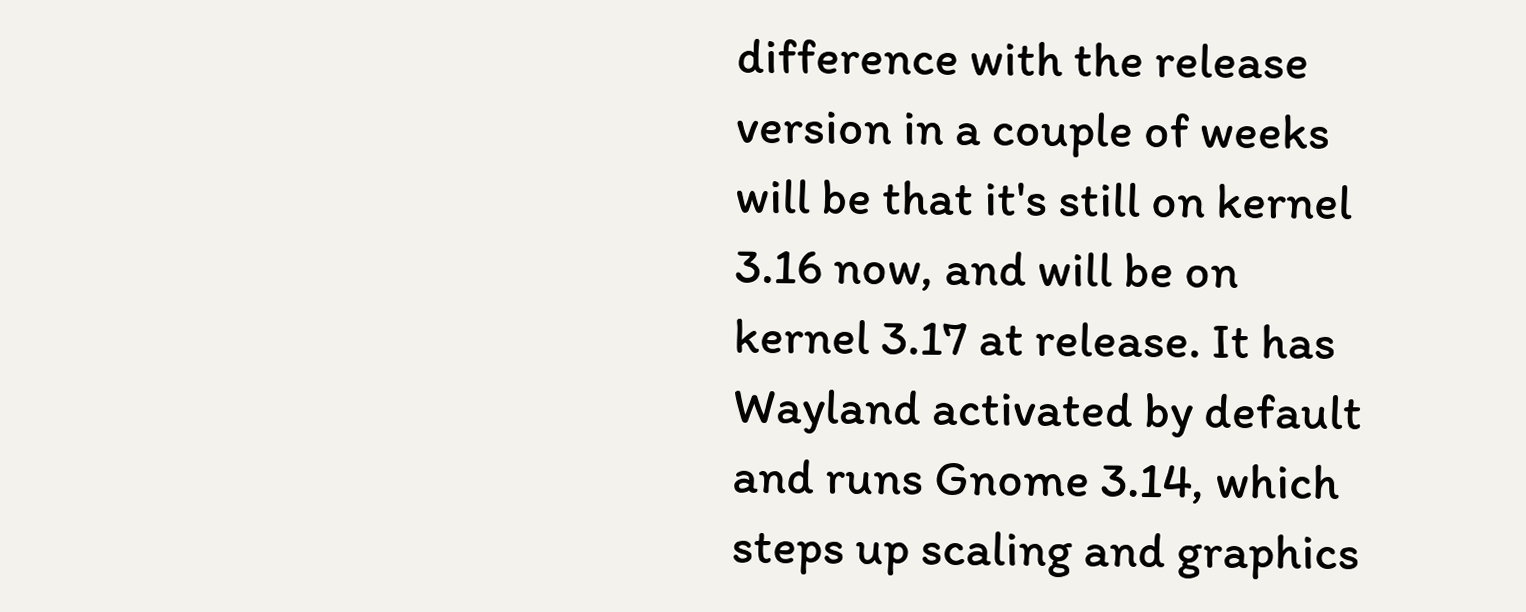difference with the release version in a couple of weeks will be that it's still on kernel 3.16 now, and will be on kernel 3.17 at release. It has Wayland activated by default and runs Gnome 3.14, which steps up scaling and graphics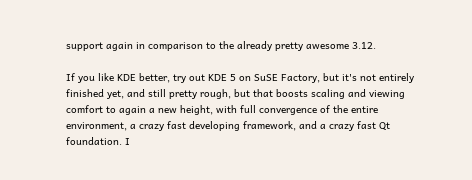support again in comparison to the already pretty awesome 3.12.

If you like KDE better, try out KDE 5 on SuSE Factory, but it's not entirely finished yet, and still pretty rough, but that boosts scaling and viewing comfort to again a new height, with full convergence of the entire environment, a crazy fast developing framework, and a crazy fast Qt foundation. I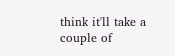think it'll take a couple of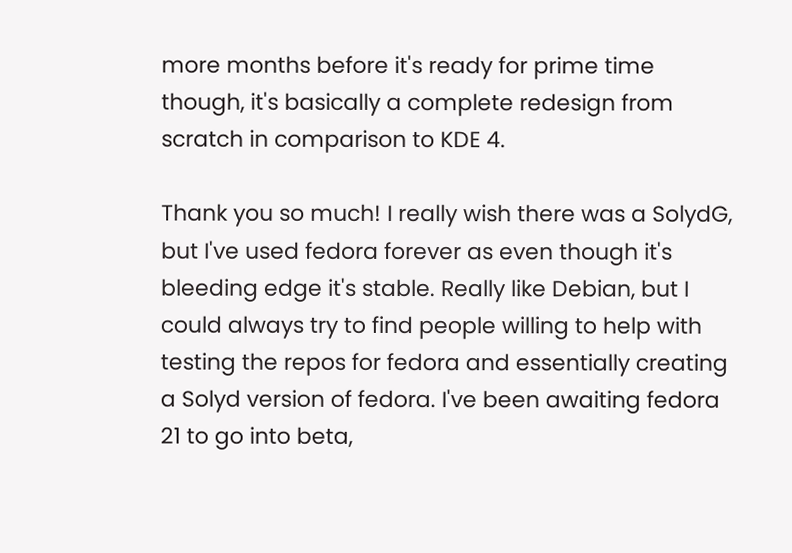more months before it's ready for prime time though, it's basically a complete redesign from scratch in comparison to KDE 4.

Thank you so much! I really wish there was a SolydG, but I've used fedora forever as even though it's bleeding edge it's stable. Really like Debian, but I could always try to find people willing to help with testing the repos for fedora and essentially creating a Solyd version of fedora. I've been awaiting fedora 21 to go into beta,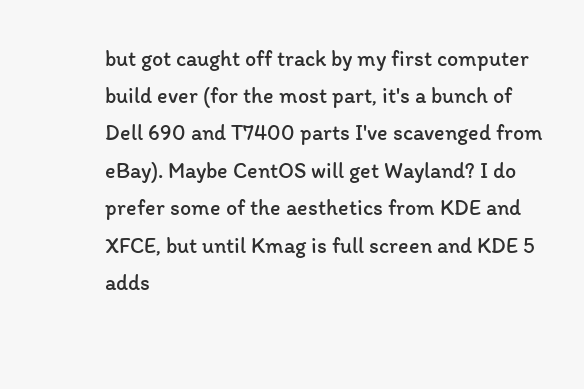but got caught off track by my first computer build ever (for the most part, it's a bunch of Dell 690 and T7400 parts I've scavenged from eBay). Maybe CentOS will get Wayland? I do prefer some of the aesthetics from KDE and XFCE, but until Kmag is full screen and KDE 5 adds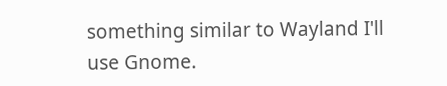something similar to Wayland I'll use Gnome.